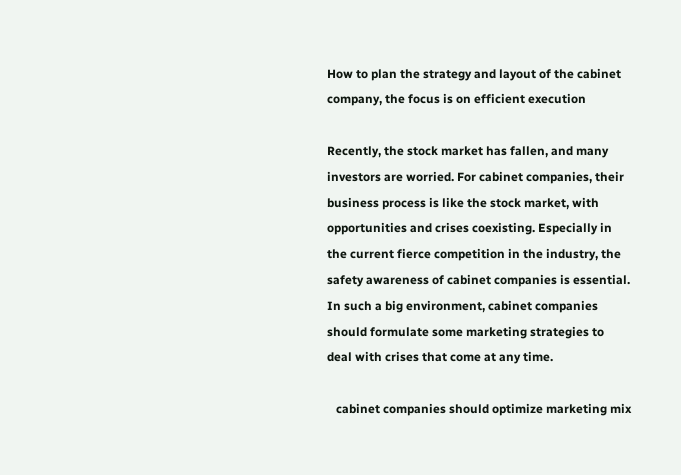How to plan the strategy and layout of the cabinet company, the focus is on efficient execution

Recently, the stock market has fallen, and many investors are worried. For cabinet companies, their business process is like the stock market, with opportunities and crises coexisting. Especially in the current fierce competition in the industry, the safety awareness of cabinet companies is essential. In such a big environment, cabinet companies should formulate some marketing strategies to deal with crises that come at any time.

   cabinet companies should optimize marketing mix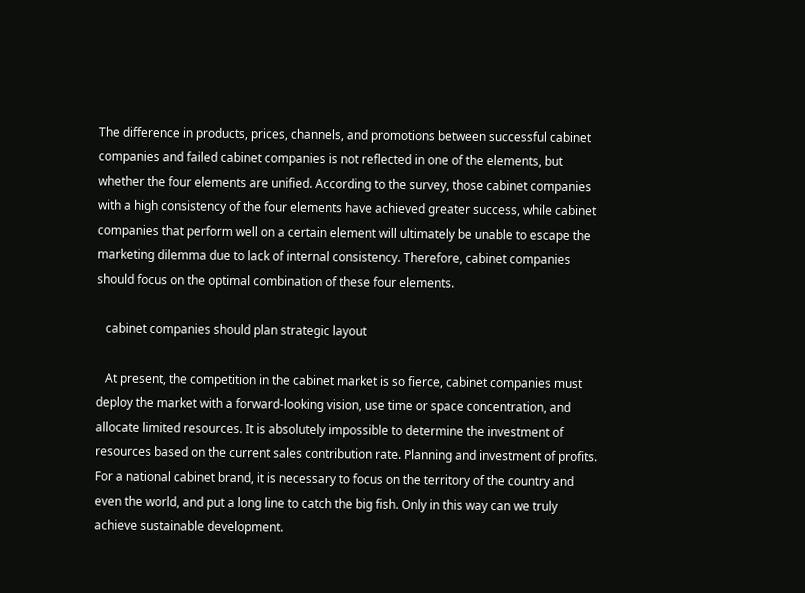The difference in products, prices, channels, and promotions between successful cabinet companies and failed cabinet companies is not reflected in one of the elements, but whether the four elements are unified. According to the survey, those cabinet companies with a high consistency of the four elements have achieved greater success, while cabinet companies that perform well on a certain element will ultimately be unable to escape the marketing dilemma due to lack of internal consistency. Therefore, cabinet companies should focus on the optimal combination of these four elements.

   cabinet companies should plan strategic layout

   At present, the competition in the cabinet market is so fierce, cabinet companies must deploy the market with a forward-looking vision, use time or space concentration, and allocate limited resources. It is absolutely impossible to determine the investment of resources based on the current sales contribution rate. Planning and investment of profits. For a national cabinet brand, it is necessary to focus on the territory of the country and even the world, and put a long line to catch the big fish. Only in this way can we truly achieve sustainable development.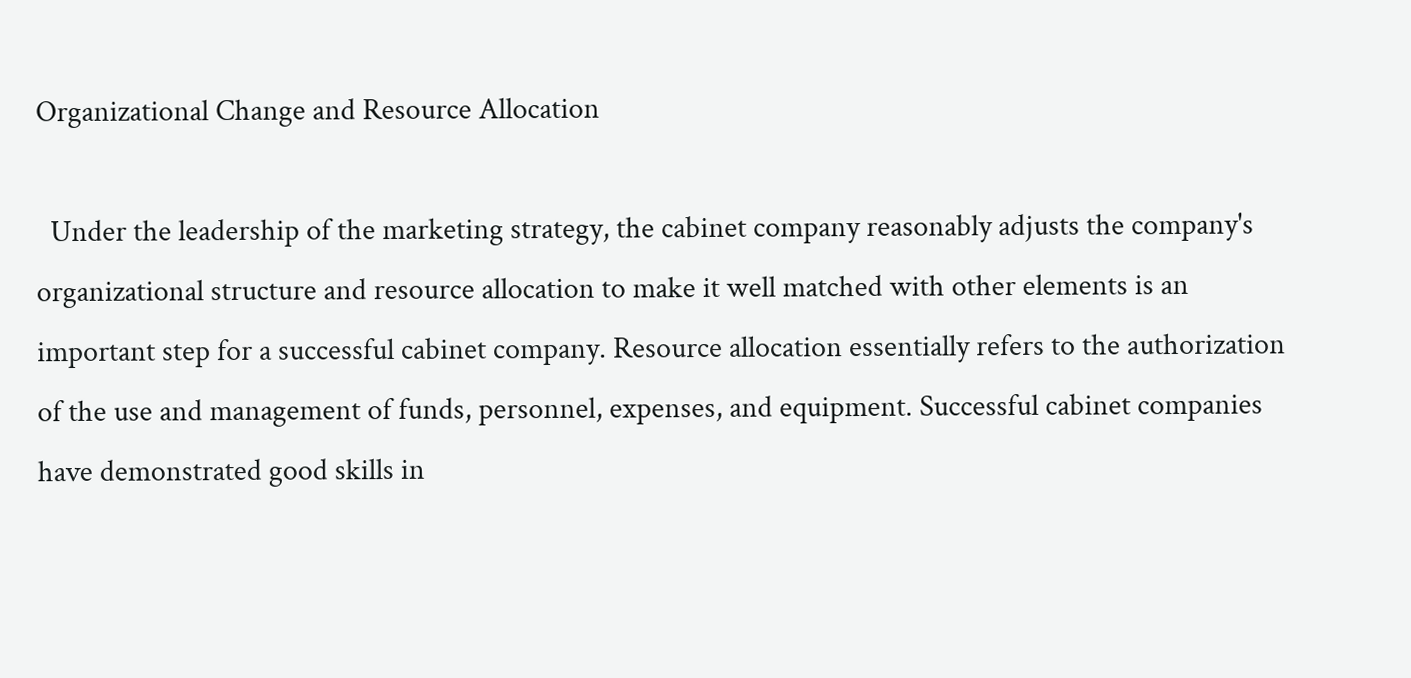Organizational Change and Resource Allocation

  Under the leadership of the marketing strategy, the cabinet company reasonably adjusts the company's organizational structure and resource allocation to make it well matched with other elements is an important step for a successful cabinet company. Resource allocation essentially refers to the authorization of the use and management of funds, personnel, expenses, and equipment. Successful cabinet companies have demonstrated good skills in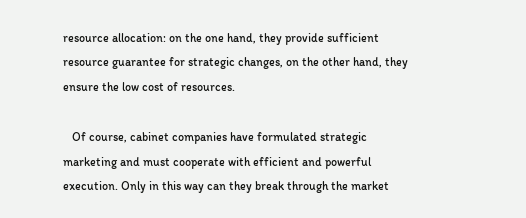resource allocation: on the one hand, they provide sufficient resource guarantee for strategic changes, on the other hand, they ensure the low cost of resources.

   Of course, cabinet companies have formulated strategic marketing and must cooperate with efficient and powerful execution. Only in this way can they break through the market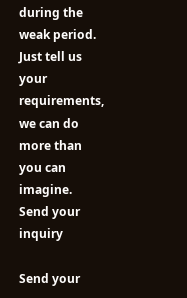during the weak period.
Just tell us your requirements, we can do more than you can imagine.
Send your inquiry

Send your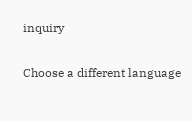inquiry

Choose a different language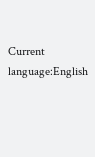Current language:English